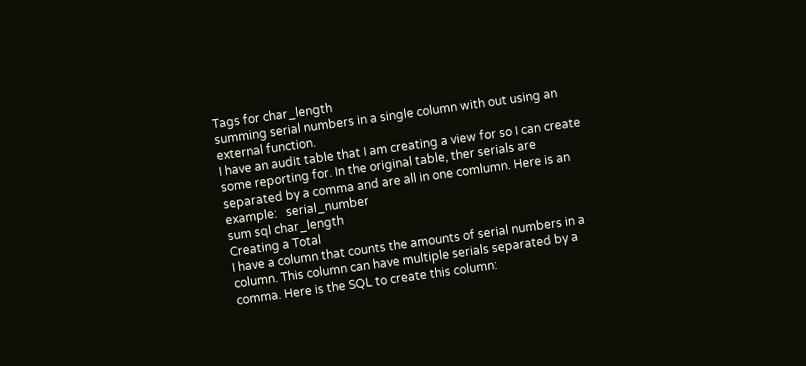Tags for char_length
summing serial numbers in a single column with out using an external function.
I have an audit table that I am creating a view for so I can create some reporting for. In the original table, ther serials are separated by a comma and are all in one comlumn. Here is an example:   serial_number
sum sql char_length
Creating a Total
I have a column that counts the amounts of serial numbers in a column. This column can have multiple serials separated by a comma. Here is the SQL to create this column: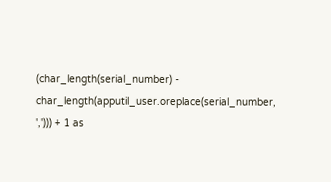(char_length(serial_number) - char_length(apputil_user.oreplace(serial_number, ','))) + 1 as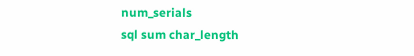num_serials
sql sum char_length